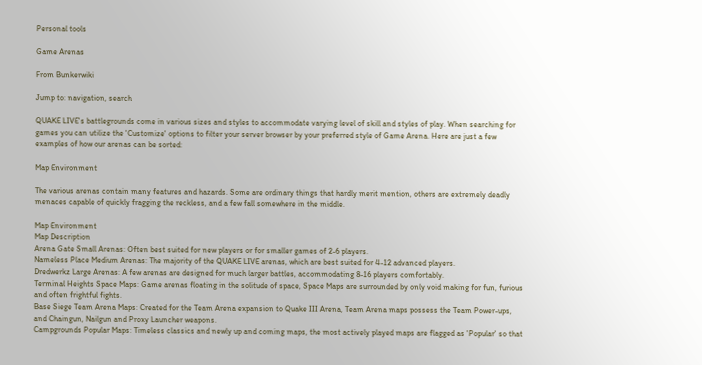Personal tools

Game Arenas

From Bunkerwiki

Jump to: navigation, search

QUAKE LIVE's battlegrounds come in various sizes and styles to accommodate varying level of skill and styles of play. When searching for games you can utilize the 'Customize' options to filter your server browser by your preferred style of Game Arena. Here are just a few examples of how our arenas can be sorted:

Map Environment

The various arenas contain many features and hazards. Some are ordinary things that hardly merit mention, others are extremely deadly menaces capable of quickly fragging the reckless, and a few fall somewhere in the middle.

Map Environment
Map Description
Arena Gate Small Arenas: Often best suited for new players or for smaller games of 2-6 players.
Nameless Place Medium Arenas: The majority of the QUAKE LIVE arenas, which are best suited for 4-12 advanced players.
Dredwerkz Large Arenas: A few arenas are designed for much larger battles, accommodating 8-16 players comfortably.
Terminal Heights Space Maps: Game arenas floating in the solitude of space, Space Maps are surrounded by only void making for fun, furious and often frightful fights.
Base Siege Team Arena Maps: Created for the Team Arena expansion to Quake III Arena, Team Arena maps possess the Team Power-ups, and Chaingun, Nailgun and Proxy Launcher weapons.
Campgrounds Popular Maps: Timeless classics and newly up and coming maps, the most actively played maps are flagged as 'Popular' so that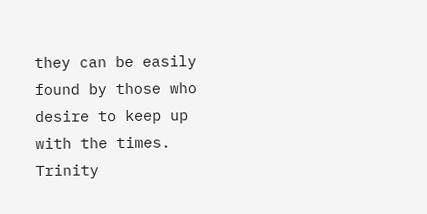they can be easily found by those who desire to keep up with the times.
Trinity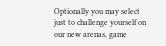Optionally you may select just to challenge yourself on our new arenas, game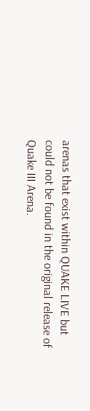arenas that exist within QUAKE LIVE but could not be found in the original release of Quake III Arena.